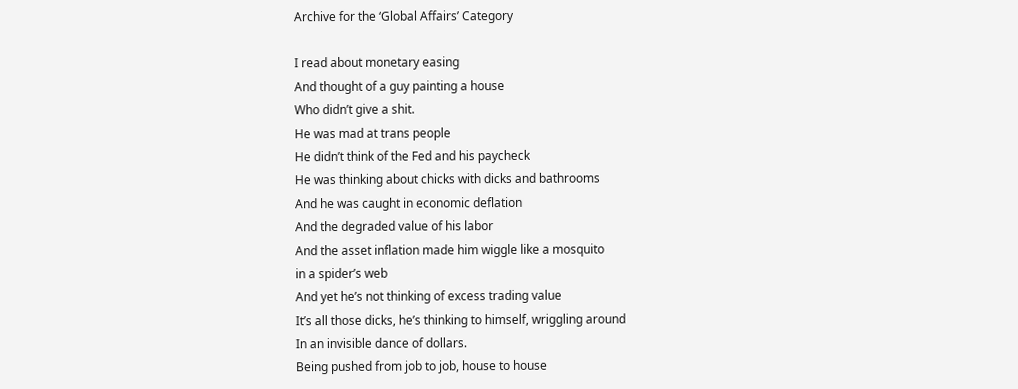Archive for the ‘Global Affairs’ Category

I read about monetary easing
And thought of a guy painting a house
Who didn’t give a shit.
He was mad at trans people
He didn’t think of the Fed and his paycheck
He was thinking about chicks with dicks and bathrooms
And he was caught in economic deflation
And the degraded value of his labor
And the asset inflation made him wiggle like a mosquito
in a spider’s web
And yet he’s not thinking of excess trading value
It’s all those dicks, he’s thinking to himself, wriggling around
In an invisible dance of dollars.
Being pushed from job to job, house to house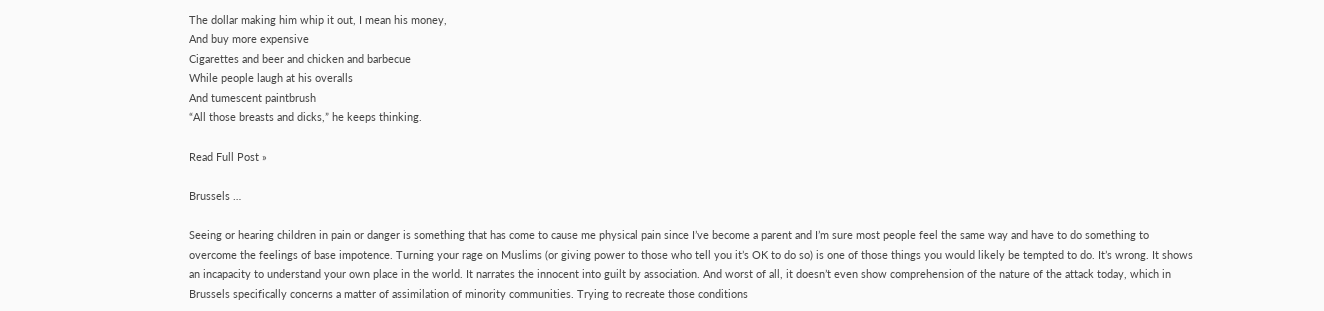The dollar making him whip it out, I mean his money,
And buy more expensive
Cigarettes and beer and chicken and barbecue
While people laugh at his overalls
And tumescent paintbrush
“All those breasts and dicks,” he keeps thinking.

Read Full Post »

Brussels …

Seeing or hearing children in pain or danger is something that has come to cause me physical pain since I’ve become a parent and I’m sure most people feel the same way and have to do something to overcome the feelings of base impotence. Turning your rage on Muslims (or giving power to those who tell you it’s OK to do so) is one of those things you would likely be tempted to do. It’s wrong. It shows an incapacity to understand your own place in the world. It narrates the innocent into guilt by association. And worst of all, it doesn’t even show comprehension of the nature of the attack today, which in Brussels specifically concerns a matter of assimilation of minority communities. Trying to recreate those conditions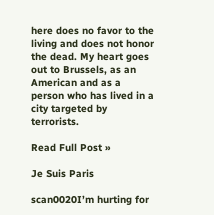here does no favor to the living and does not honor the dead. My heart goes out to Brussels, as an American and as a person who has lived in a city targeted by terrorists.

Read Full Post »

Je Suis Paris

scan0020I’m hurting for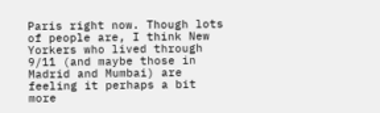Paris right now. Though lots of people are, I think New Yorkers who lived through 9/11 (and maybe those in Madrid and Mumbai) are feeling it perhaps a bit more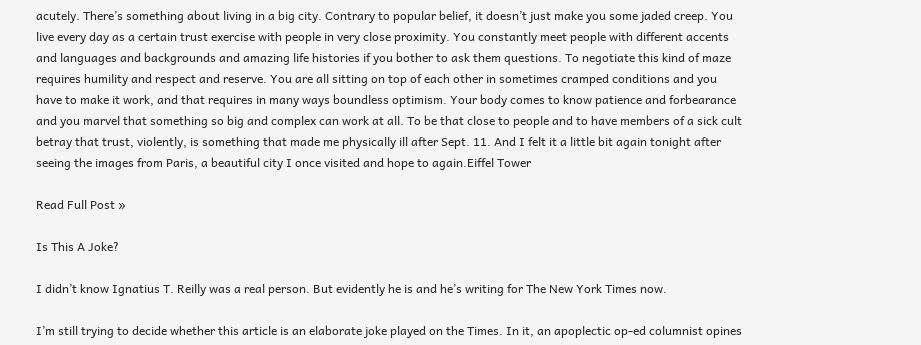acutely. There’s something about living in a big city. Contrary to popular belief, it doesn’t just make you some jaded creep. You live every day as a certain trust exercise with people in very close proximity. You constantly meet people with different accents and languages and backgrounds and amazing life histories if you bother to ask them questions. To negotiate this kind of maze requires humility and respect and reserve. You are all sitting on top of each other in sometimes cramped conditions and you have to make it work, and that requires in many ways boundless optimism. Your body comes to know patience and forbearance and you marvel that something so big and complex can work at all. To be that close to people and to have members of a sick cult betray that trust, violently, is something that made me physically ill after Sept. 11. And I felt it a little bit again tonight after seeing the images from Paris, a beautiful city I once visited and hope to again.Eiffel Tower

Read Full Post »

Is This A Joke?

I didn’t know Ignatius T. Reilly was a real person. But evidently he is and he’s writing for The New York Times now.

I’m still trying to decide whether this article is an elaborate joke played on the Times. In it, an apoplectic op-ed columnist opines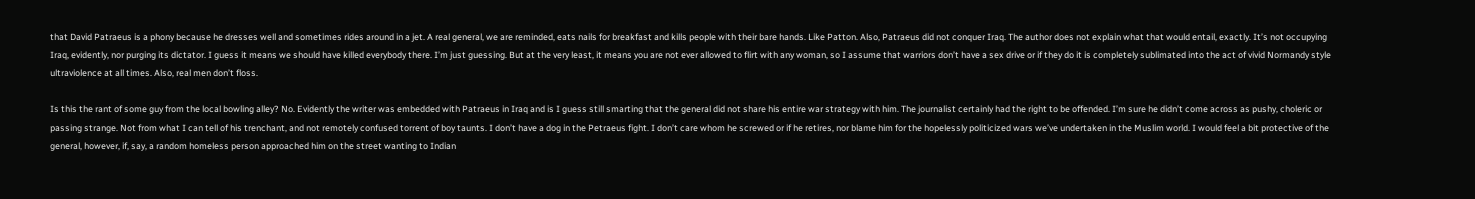that David Patraeus is a phony because he dresses well and sometimes rides around in a jet. A real general, we are reminded, eats nails for breakfast and kills people with their bare hands. Like Patton. Also, Patraeus did not conquer Iraq. The author does not explain what that would entail, exactly. It’s not occupying Iraq, evidently, nor purging its dictator. I guess it means we should have killed everybody there. I’m just guessing. But at the very least, it means you are not ever allowed to flirt with any woman, so I assume that warriors don’t have a sex drive or if they do it is completely sublimated into the act of vivid Normandy style ultraviolence at all times. Also, real men don’t floss.

Is this the rant of some guy from the local bowling alley? No. Evidently the writer was embedded with Patraeus in Iraq and is I guess still smarting that the general did not share his entire war strategy with him. The journalist certainly had the right to be offended. I’m sure he didn’t come across as pushy, choleric or passing strange. Not from what I can tell of his trenchant, and not remotely confused torrent of boy taunts. I don’t have a dog in the Petraeus fight. I don’t care whom he screwed or if he retires, nor blame him for the hopelessly politicized wars we’ve undertaken in the Muslim world. I would feel a bit protective of the general, however, if, say, a random homeless person approached him on the street wanting to Indian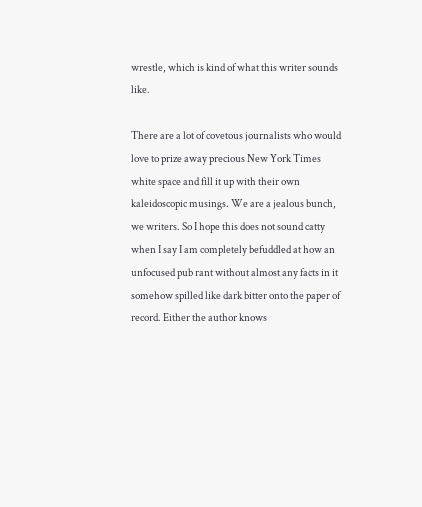wrestle, which is kind of what this writer sounds like.

There are a lot of covetous journalists who would love to prize away precious New York Times white space and fill it up with their own kaleidoscopic musings. We are a jealous bunch, we writers. So I hope this does not sound catty when I say I am completely befuddled at how an unfocused pub rant without almost any facts in it somehow spilled like dark bitter onto the paper of record. Either the author knows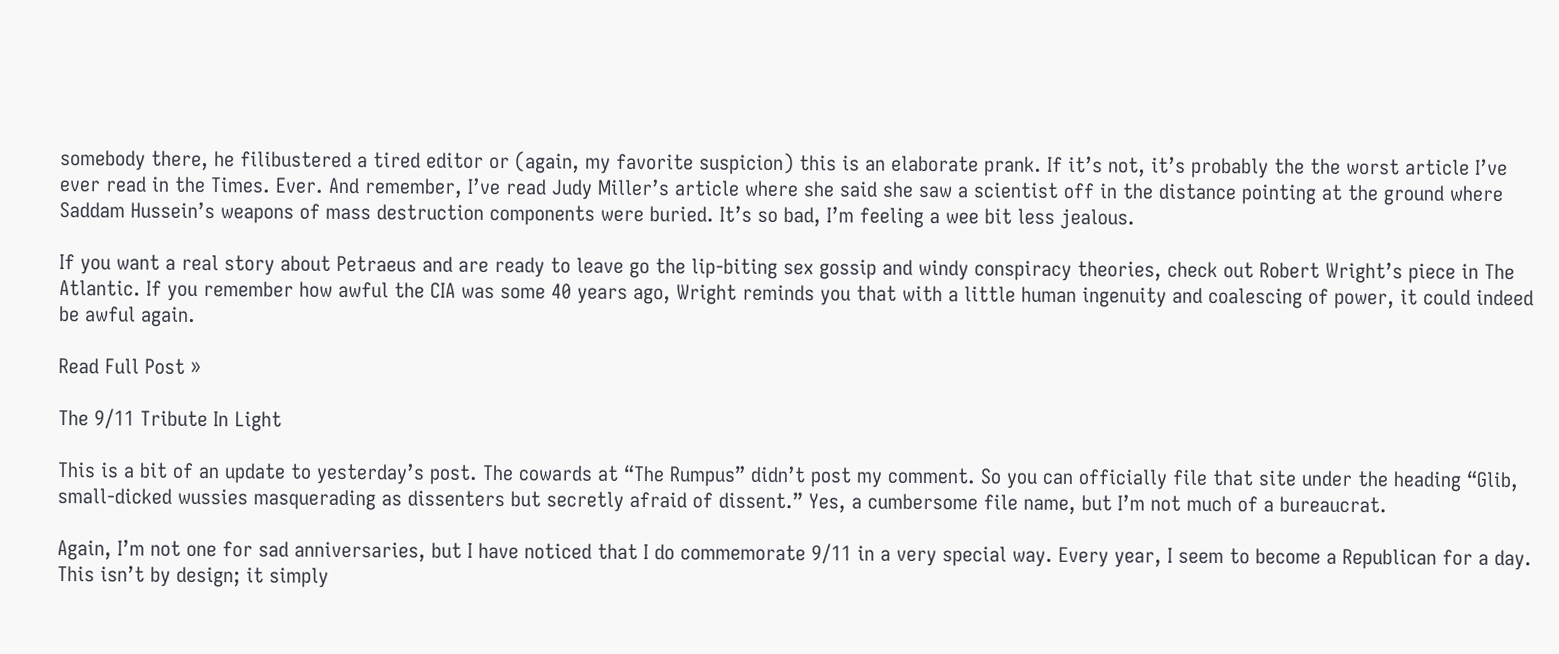somebody there, he filibustered a tired editor or (again, my favorite suspicion) this is an elaborate prank. If it’s not, it’s probably the the worst article I’ve ever read in the Times. Ever. And remember, I’ve read Judy Miller’s article where she said she saw a scientist off in the distance pointing at the ground where Saddam Hussein’s weapons of mass destruction components were buried. It’s so bad, I’m feeling a wee bit less jealous.

If you want a real story about Petraeus and are ready to leave go the lip-biting sex gossip and windy conspiracy theories, check out Robert Wright’s piece in The Atlantic. If you remember how awful the CIA was some 40 years ago, Wright reminds you that with a little human ingenuity and coalescing of power, it could indeed be awful again.

Read Full Post »

The 9/11 Tribute In Light

This is a bit of an update to yesterday’s post. The cowards at “The Rumpus” didn’t post my comment. So you can officially file that site under the heading “Glib, small-dicked wussies masquerading as dissenters but secretly afraid of dissent.” Yes, a cumbersome file name, but I’m not much of a bureaucrat.

Again, I’m not one for sad anniversaries, but I have noticed that I do commemorate 9/11 in a very special way. Every year, I seem to become a Republican for a day. This isn’t by design; it simply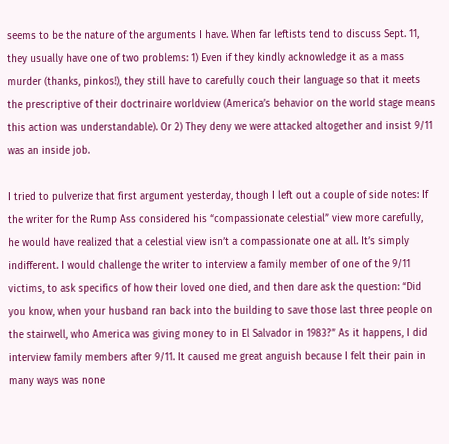seems to be the nature of the arguments I have. When far leftists tend to discuss Sept. 11, they usually have one of two problems: 1) Even if they kindly acknowledge it as a mass murder (thanks, pinkos!), they still have to carefully couch their language so that it meets the prescriptive of their doctrinaire worldview (America’s behavior on the world stage means this action was understandable). Or 2) They deny we were attacked altogether and insist 9/11 was an inside job.

I tried to pulverize that first argument yesterday, though I left out a couple of side notes: If the writer for the Rump Ass considered his “compassionate celestial” view more carefully, he would have realized that a celestial view isn’t a compassionate one at all. It’s simply indifferent. I would challenge the writer to interview a family member of one of the 9/11 victims, to ask specifics of how their loved one died, and then dare ask the question: “Did you know, when your husband ran back into the building to save those last three people on the stairwell, who America was giving money to in El Salvador in 1983?” As it happens, I did interview family members after 9/11. It caused me great anguish because I felt their pain in many ways was none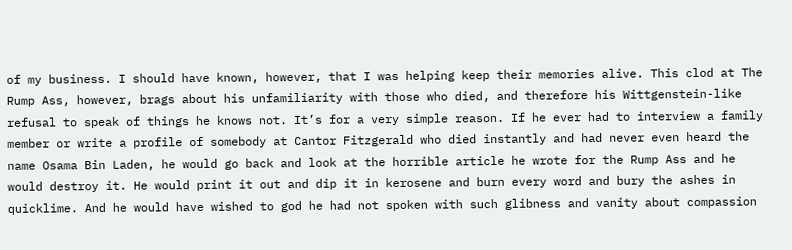of my business. I should have known, however, that I was helping keep their memories alive. This clod at The Rump Ass, however, brags about his unfamiliarity with those who died, and therefore his Wittgenstein-like refusal to speak of things he knows not. It’s for a very simple reason. If he ever had to interview a family member or write a profile of somebody at Cantor Fitzgerald who died instantly and had never even heard the name Osama Bin Laden, he would go back and look at the horrible article he wrote for the Rump Ass and he would destroy it. He would print it out and dip it in kerosene and burn every word and bury the ashes in quicklime. And he would have wished to god he had not spoken with such glibness and vanity about compassion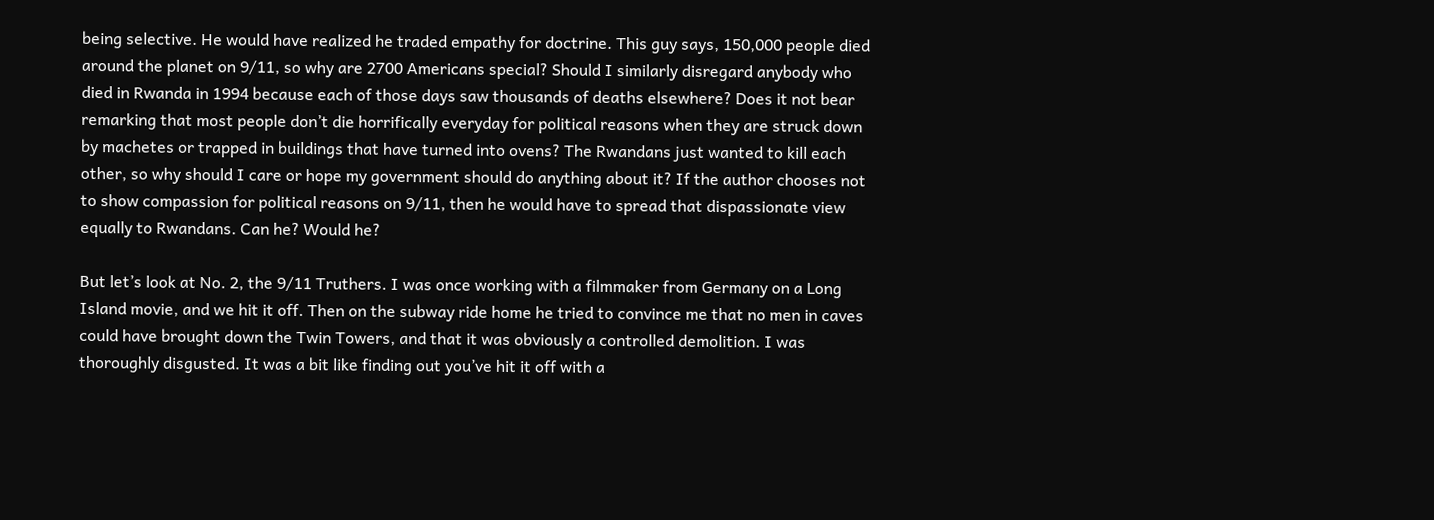being selective. He would have realized he traded empathy for doctrine. This guy says, 150,000 people died around the planet on 9/11, so why are 2700 Americans special? Should I similarly disregard anybody who died in Rwanda in 1994 because each of those days saw thousands of deaths elsewhere? Does it not bear remarking that most people don’t die horrifically everyday for political reasons when they are struck down by machetes or trapped in buildings that have turned into ovens? The Rwandans just wanted to kill each other, so why should I care or hope my government should do anything about it? If the author chooses not to show compassion for political reasons on 9/11, then he would have to spread that dispassionate view equally to Rwandans. Can he? Would he?

But let’s look at No. 2, the 9/11 Truthers. I was once working with a filmmaker from Germany on a Long Island movie, and we hit it off. Then on the subway ride home he tried to convince me that no men in caves could have brought down the Twin Towers, and that it was obviously a controlled demolition. I was thoroughly disgusted. It was a bit like finding out you’ve hit it off with a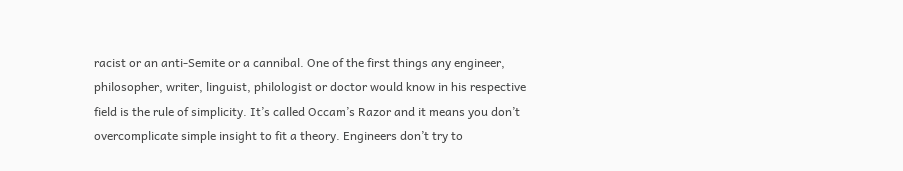racist or an anti-Semite or a cannibal. One of the first things any engineer, philosopher, writer, linguist, philologist or doctor would know in his respective field is the rule of simplicity. It’s called Occam’s Razor and it means you don’t overcomplicate simple insight to fit a theory. Engineers don’t try to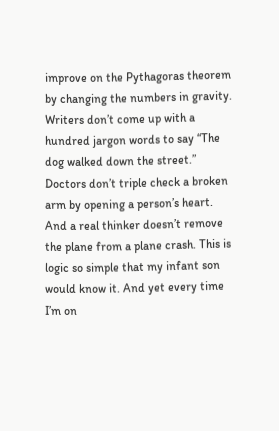improve on the Pythagoras theorem by changing the numbers in gravity. Writers don’t come up with a hundred jargon words to say “The dog walked down the street.” Doctors don’t triple check a broken arm by opening a person’s heart. And a real thinker doesn’t remove the plane from a plane crash. This is logic so simple that my infant son would know it. And yet every time I’m on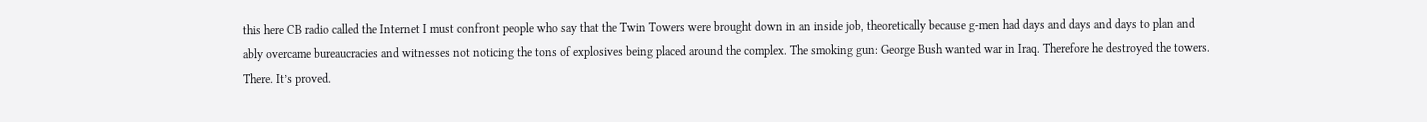this here CB radio called the Internet I must confront people who say that the Twin Towers were brought down in an inside job, theoretically because g-men had days and days and days to plan and ably overcame bureaucracies and witnesses not noticing the tons of explosives being placed around the complex. The smoking gun: George Bush wanted war in Iraq. Therefore he destroyed the towers. There. It’s proved.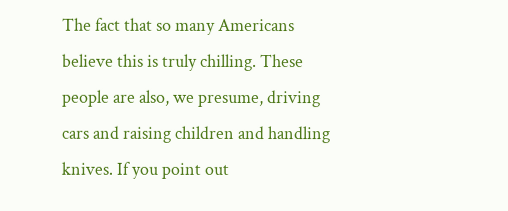The fact that so many Americans believe this is truly chilling. These people are also, we presume, driving cars and raising children and handling knives. If you point out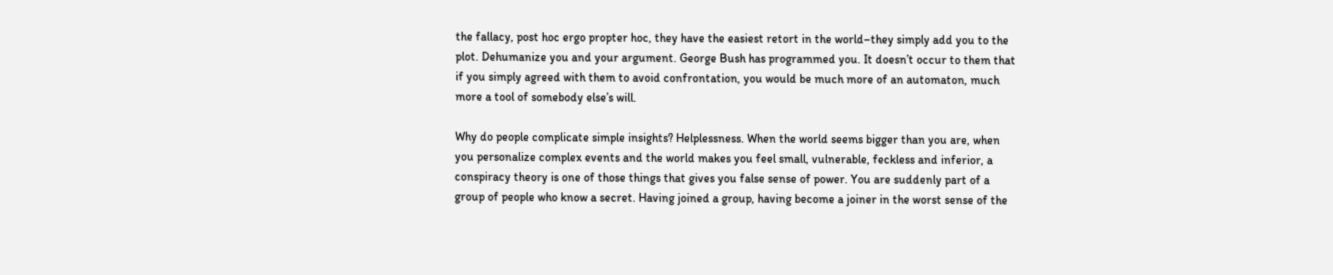the fallacy, post hoc ergo propter hoc, they have the easiest retort in the world–they simply add you to the plot. Dehumanize you and your argument. George Bush has programmed you. It doesn’t occur to them that if you simply agreed with them to avoid confrontation, you would be much more of an automaton, much more a tool of somebody else’s will.

Why do people complicate simple insights? Helplessness. When the world seems bigger than you are, when you personalize complex events and the world makes you feel small, vulnerable, feckless and inferior, a conspiracy theory is one of those things that gives you false sense of power. You are suddenly part of a group of people who know a secret. Having joined a group, having become a joiner in the worst sense of the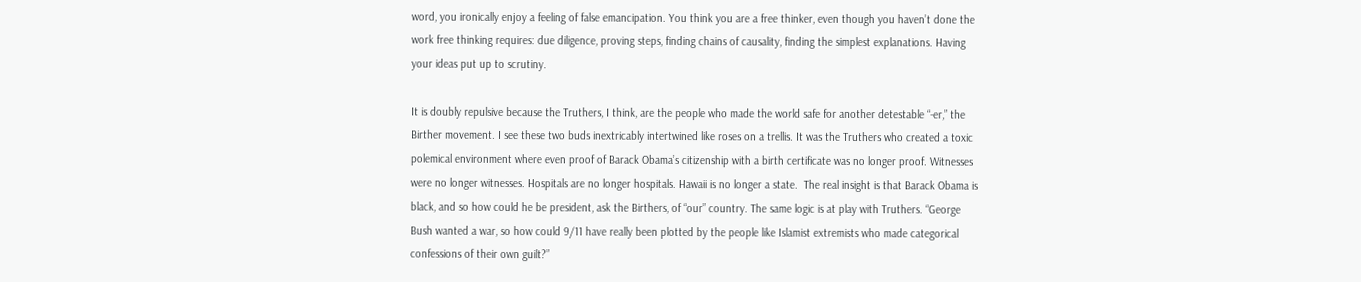word, you ironically enjoy a feeling of false emancipation. You think you are a free thinker, even though you haven’t done the work free thinking requires: due diligence, proving steps, finding chains of causality, finding the simplest explanations. Having your ideas put up to scrutiny.

It is doubly repulsive because the Truthers, I think, are the people who made the world safe for another detestable “-er,” the Birther movement. I see these two buds inextricably intertwined like roses on a trellis. It was the Truthers who created a toxic polemical environment where even proof of Barack Obama’s citizenship with a birth certificate was no longer proof. Witnesses were no longer witnesses. Hospitals are no longer hospitals. Hawaii is no longer a state.  The real insight is that Barack Obama is black, and so how could he be president, ask the Birthers, of “our” country. The same logic is at play with Truthers. “George Bush wanted a war, so how could 9/11 have really been plotted by the people like Islamist extremists who made categorical confessions of their own guilt?”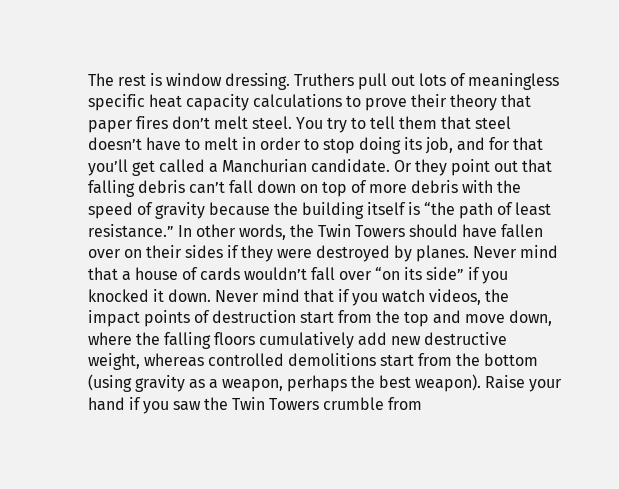The rest is window dressing. Truthers pull out lots of meaningless specific heat capacity calculations to prove their theory that paper fires don’t melt steel. You try to tell them that steel doesn’t have to melt in order to stop doing its job, and for that you’ll get called a Manchurian candidate. Or they point out that falling debris can’t fall down on top of more debris with the speed of gravity because the building itself is “the path of least resistance.” In other words, the Twin Towers should have fallen over on their sides if they were destroyed by planes. Never mind that a house of cards wouldn’t fall over “on its side” if you knocked it down. Never mind that if you watch videos, the impact points of destruction start from the top and move down, where the falling floors cumulatively add new destructive weight, whereas controlled demolitions start from the bottom (using gravity as a weapon, perhaps the best weapon). Raise your hand if you saw the Twin Towers crumble from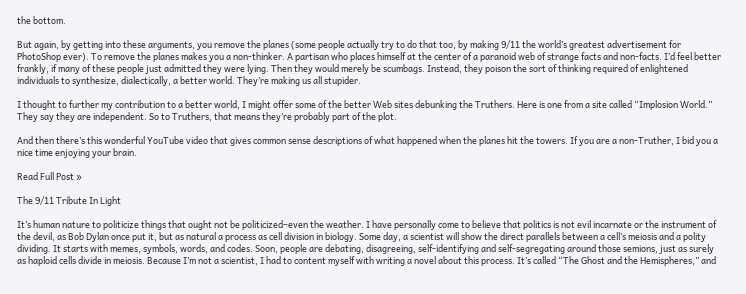the bottom.

But again, by getting into these arguments, you remove the planes (some people actually try to do that too, by making 9/11 the world’s greatest advertisement for PhotoShop ever). To remove the planes makes you a non-thinker. A partisan who places himself at the center of a paranoid web of strange facts and non-facts. I’d feel better frankly, if many of these people just admitted they were lying. Then they would merely be scumbags. Instead, they poison the sort of thinking required of enlightened individuals to synthesize, dialectically, a better world. They’re making us all stupider.

I thought to further my contribution to a better world, I might offer some of the better Web sites debunking the Truthers. Here is one from a site called “Implosion World.” They say they are independent. So to Truthers, that means they’re probably part of the plot.

And then there’s this wonderful YouTube video that gives common sense descriptions of what happened when the planes hit the towers. If you are a non-Truther, I bid you a nice time enjoying your brain.

Read Full Post »

The 9/11 Tribute In Light

It’s human nature to politicize things that ought not be politicized–even the weather. I have personally come to believe that politics is not evil incarnate or the instrument of the devil, as Bob Dylan once put it, but as natural a process as cell division in biology. Some day, a scientist will show the direct parallels between a cell’s meiosis and a polity dividing. It starts with memes, symbols, words, and codes. Soon, people are debating, disagreeing, self-identifying and self-segregating around those semions, just as surely as haploid cells divide in meiosis. Because I’m not a scientist, I had to content myself with writing a novel about this process. It’s called “The Ghost and the Hemispheres,” and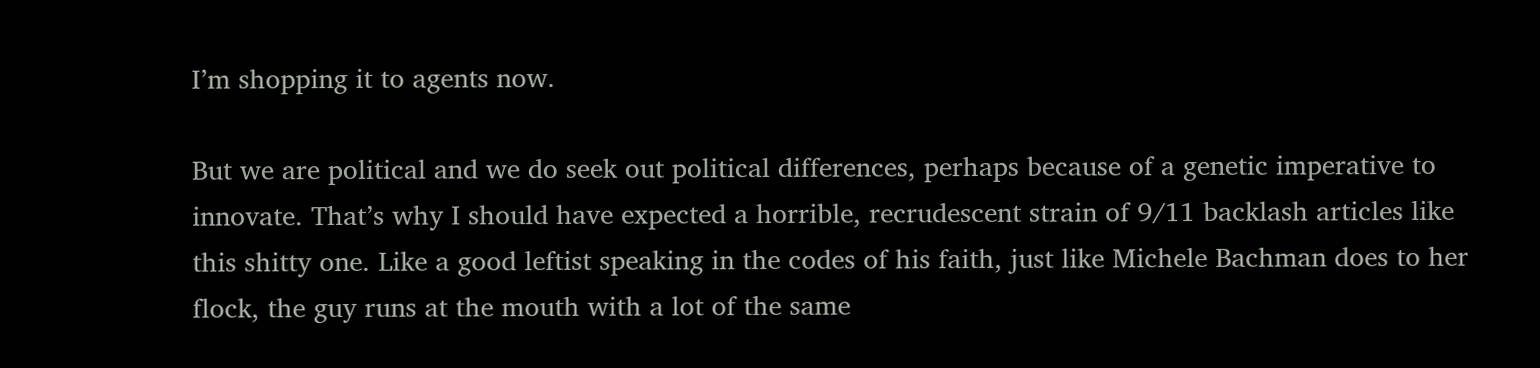I’m shopping it to agents now.

But we are political and we do seek out political differences, perhaps because of a genetic imperative to innovate. That’s why I should have expected a horrible, recrudescent strain of 9/11 backlash articles like this shitty one. Like a good leftist speaking in the codes of his faith, just like Michele Bachman does to her flock, the guy runs at the mouth with a lot of the same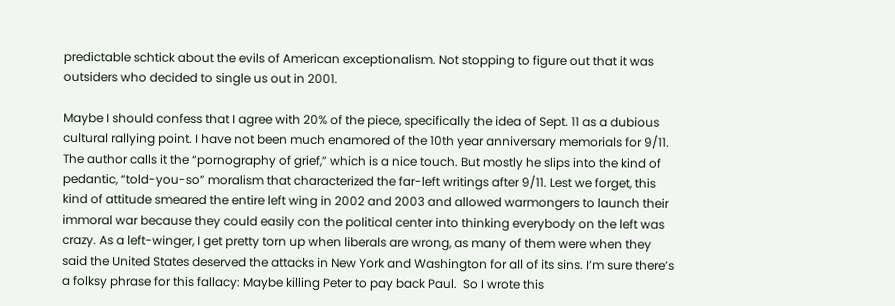predictable schtick about the evils of American exceptionalism. Not stopping to figure out that it was outsiders who decided to single us out in 2001.

Maybe I should confess that I agree with 20% of the piece, specifically the idea of Sept. 11 as a dubious cultural rallying point. I have not been much enamored of the 10th year anniversary memorials for 9/11. The author calls it the “pornography of grief,” which is a nice touch. But mostly he slips into the kind of pedantic, “told-you-so” moralism that characterized the far-left writings after 9/11. Lest we forget, this kind of attitude smeared the entire left wing in 2002 and 2003 and allowed warmongers to launch their immoral war because they could easily con the political center into thinking everybody on the left was crazy. As a left-winger, I get pretty torn up when liberals are wrong, as many of them were when they said the United States deserved the attacks in New York and Washington for all of its sins. I’m sure there’s a folksy phrase for this fallacy: Maybe killing Peter to pay back Paul.  So I wrote this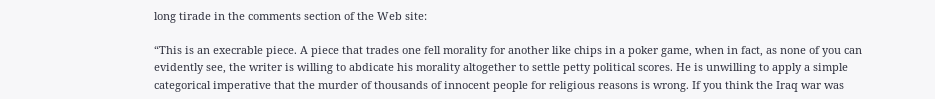long tirade in the comments section of the Web site:

“This is an execrable piece. A piece that trades one fell morality for another like chips in a poker game, when in fact, as none of you can evidently see, the writer is willing to abdicate his morality altogether to settle petty political scores. He is unwilling to apply a simple categorical imperative that the murder of thousands of innocent people for religious reasons is wrong. If you think the Iraq war was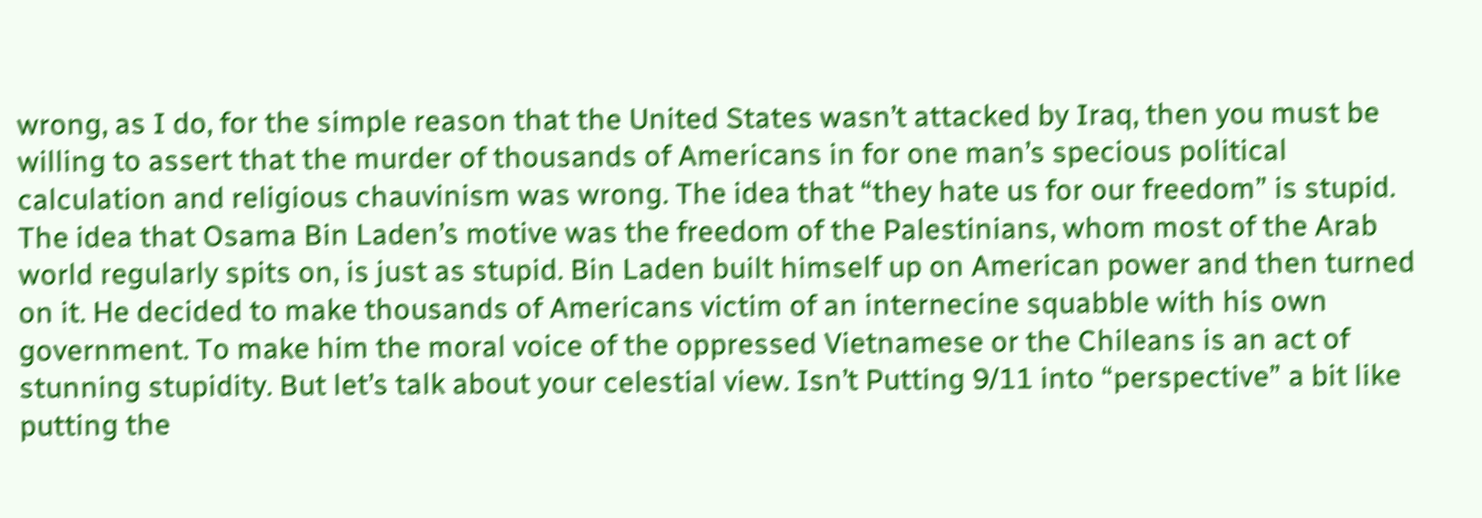wrong, as I do, for the simple reason that the United States wasn’t attacked by Iraq, then you must be willing to assert that the murder of thousands of Americans in for one man’s specious political calculation and religious chauvinism was wrong. The idea that “they hate us for our freedom” is stupid. The idea that Osama Bin Laden’s motive was the freedom of the Palestinians, whom most of the Arab world regularly spits on, is just as stupid. Bin Laden built himself up on American power and then turned on it. He decided to make thousands of Americans victim of an internecine squabble with his own government. To make him the moral voice of the oppressed Vietnamese or the Chileans is an act of stunning stupidity. But let’s talk about your celestial view. Isn’t Putting 9/11 into “perspective” a bit like putting the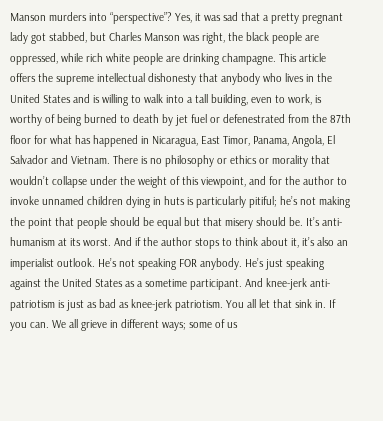Manson murders into “perspective”? Yes, it was sad that a pretty pregnant lady got stabbed, but Charles Manson was right, the black people are oppressed, while rich white people are drinking champagne. This article offers the supreme intellectual dishonesty that anybody who lives in the United States and is willing to walk into a tall building, even to work, is worthy of being burned to death by jet fuel or defenestrated from the 87th floor for what has happened in Nicaragua, East Timor, Panama, Angola, El Salvador and Vietnam. There is no philosophy or ethics or morality that wouldn’t collapse under the weight of this viewpoint, and for the author to invoke unnamed children dying in huts is particularly pitiful; he’s not making the point that people should be equal but that misery should be. It’s anti-humanism at its worst. And if the author stops to think about it, it’s also an imperialist outlook. He’s not speaking FOR anybody. He’s just speaking against the United States as a sometime participant. And knee-jerk anti-patriotism is just as bad as knee-jerk patriotism. You all let that sink in. If you can. We all grieve in different ways; some of us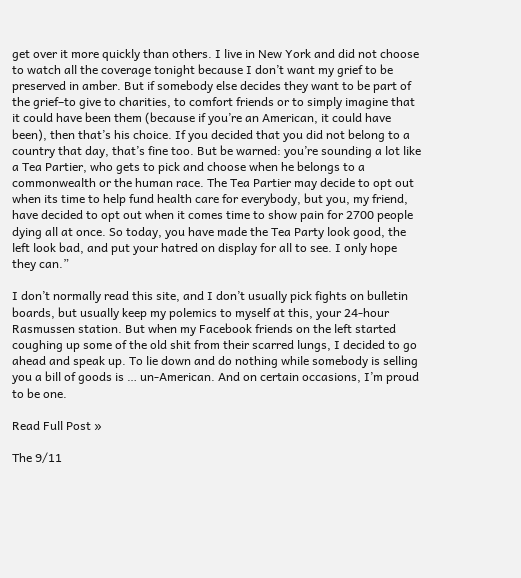get over it more quickly than others. I live in New York and did not choose to watch all the coverage tonight because I don’t want my grief to be preserved in amber. But if somebody else decides they want to be part of the grief–to give to charities, to comfort friends or to simply imagine that it could have been them (because if you’re an American, it could have been), then that’s his choice. If you decided that you did not belong to a country that day, that’s fine too. But be warned: you’re sounding a lot like a Tea Partier, who gets to pick and choose when he belongs to a commonwealth or the human race. The Tea Partier may decide to opt out when its time to help fund health care for everybody, but you, my friend, have decided to opt out when it comes time to show pain for 2700 people dying all at once. So today, you have made the Tea Party look good, the left look bad, and put your hatred on display for all to see. I only hope they can.”

I don’t normally read this site, and I don’t usually pick fights on bulletin boards, but usually keep my polemics to myself at this, your 24-hour Rasmussen station. But when my Facebook friends on the left started coughing up some of the old shit from their scarred lungs, I decided to go ahead and speak up. To lie down and do nothing while somebody is selling you a bill of goods is … un-American. And on certain occasions, I’m proud to be one.

Read Full Post »

The 9/11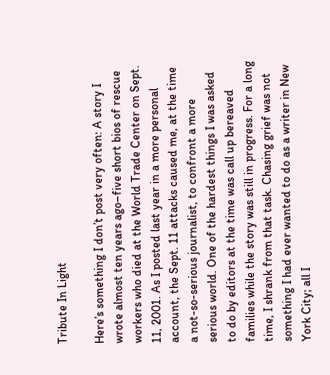Tribute In Light

Here’s something I don’t post very often: A story I wrote almost ten years ago–five short bios of rescue workers who died at the World Trade Center on Sept. 11, 2001. As I posted last year in a more personal account, the Sept. 11 attacks caused me, at the time a not-so-serious journalist, to confront a more serious world. One of the hardest things I was asked to do by editors at the time was call up bereaved families while the story was still in progress. For a long time, I shrank from that task. Chasing grief was not something I had ever wanted to do as a writer in New York City; all I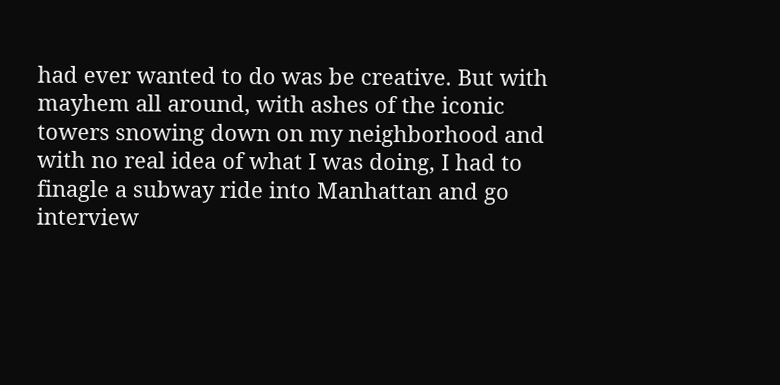had ever wanted to do was be creative. But with mayhem all around, with ashes of the iconic towers snowing down on my neighborhood and with no real idea of what I was doing, I had to finagle a subway ride into Manhattan and go interview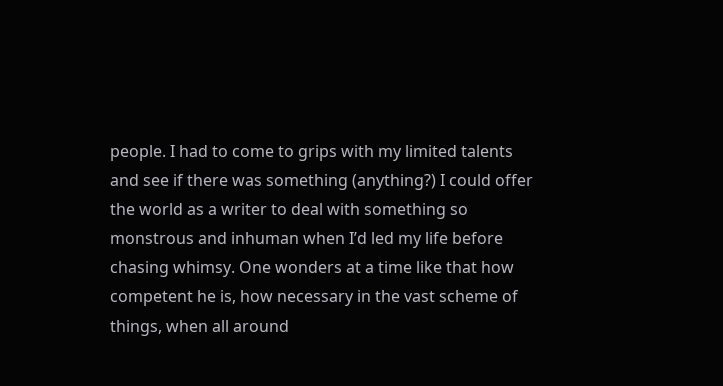people. I had to come to grips with my limited talents and see if there was something (anything?) I could offer the world as a writer to deal with something so monstrous and inhuman when I’d led my life before chasing whimsy. One wonders at a time like that how competent he is, how necessary in the vast scheme of things, when all around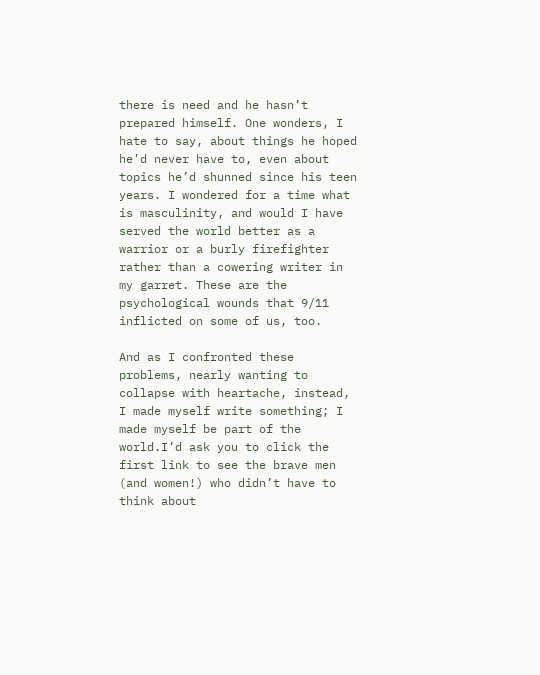there is need and he hasn’t prepared himself. One wonders, I hate to say, about things he hoped he’d never have to, even about topics he’d shunned since his teen years. I wondered for a time what is masculinity, and would I have served the world better as a warrior or a burly firefighter rather than a cowering writer in my garret. These are the psychological wounds that 9/11 inflicted on some of us, too.

And as I confronted these problems, nearly wanting to collapse with heartache, instead, I made myself write something; I made myself be part of the world.I’d ask you to click the first link to see the brave men (and women!) who didn’t have to think about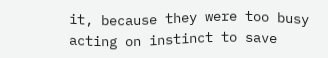it, because they were too busy acting on instinct to save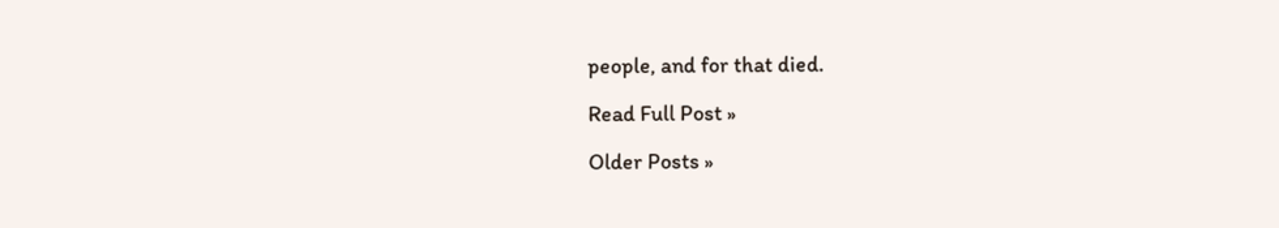people, and for that died.

Read Full Post »

Older Posts »